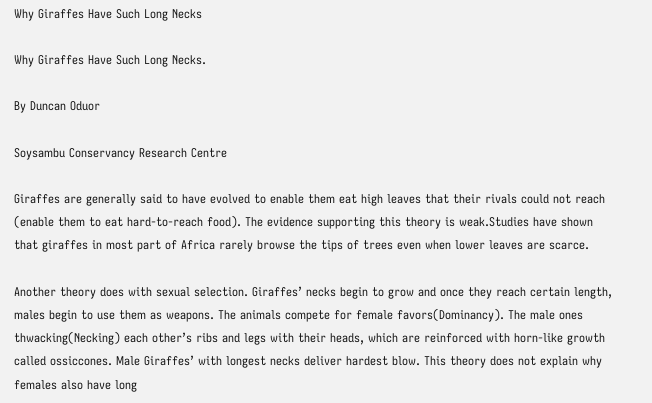Why Giraffes Have Such Long Necks

Why Giraffes Have Such Long Necks.

By Duncan Oduor

Soysambu Conservancy Research Centre

Giraffes are generally said to have evolved to enable them eat high leaves that their rivals could not reach (enable them to eat hard-to-reach food). The evidence supporting this theory is weak.Studies have shown that giraffes in most part of Africa rarely browse the tips of trees even when lower leaves are scarce.

Another theory does with sexual selection. Giraffes’ necks begin to grow and once they reach certain length, males begin to use them as weapons. The animals compete for female favors(Dominancy). The male ones thwacking(Necking) each other’s ribs and legs with their heads, which are reinforced with horn-like growth called ossiccones. Male Giraffes’ with longest necks deliver hardest blow. This theory does not explain why females also have long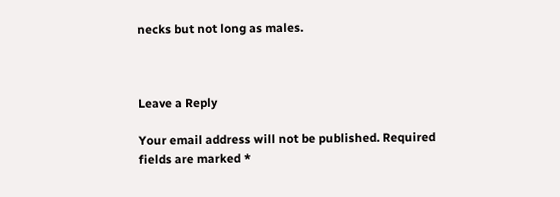necks but not long as males.



Leave a Reply

Your email address will not be published. Required fields are marked *